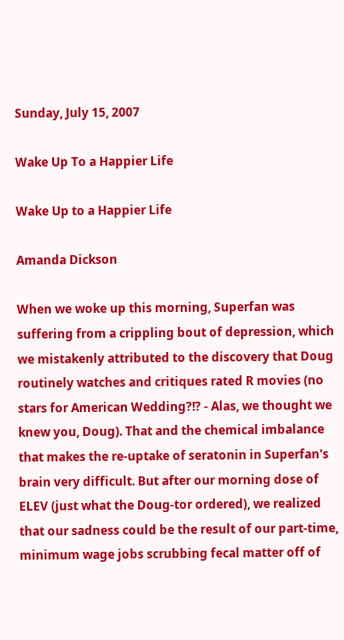Sunday, July 15, 2007

Wake Up To a Happier Life

Wake Up to a Happier Life

Amanda Dickson

When we woke up this morning, Superfan was suffering from a crippling bout of depression, which we mistakenly attributed to the discovery that Doug routinely watches and critiques rated R movies (no stars for American Wedding?!? - Alas, we thought we knew you, Doug). That and the chemical imbalance that makes the re-uptake of seratonin in Superfan's brain very difficult. But after our morning dose of ELEV (just what the Doug-tor ordered), we realized that our sadness could be the result of our part-time, minimum wage jobs scrubbing fecal matter off of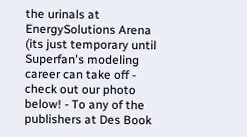the urinals at EnergySolutions Arena (its just temporary until Superfan's modeling career can take off - check out our photo below! - To any of the publishers at Des Book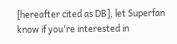[hereafter cited as DB], let Superfan know if you're interested in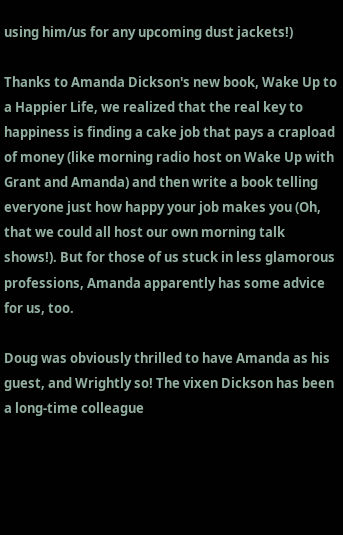using him/us for any upcoming dust jackets!)

Thanks to Amanda Dickson's new book, Wake Up to a Happier Life, we realized that the real key to happiness is finding a cake job that pays a crapload of money (like morning radio host on Wake Up with Grant and Amanda) and then write a book telling everyone just how happy your job makes you (Oh, that we could all host our own morning talk shows!). But for those of us stuck in less glamorous professions, Amanda apparently has some advice for us, too.

Doug was obviously thrilled to have Amanda as his guest, and Wrightly so! The vixen Dickson has been a long-time colleague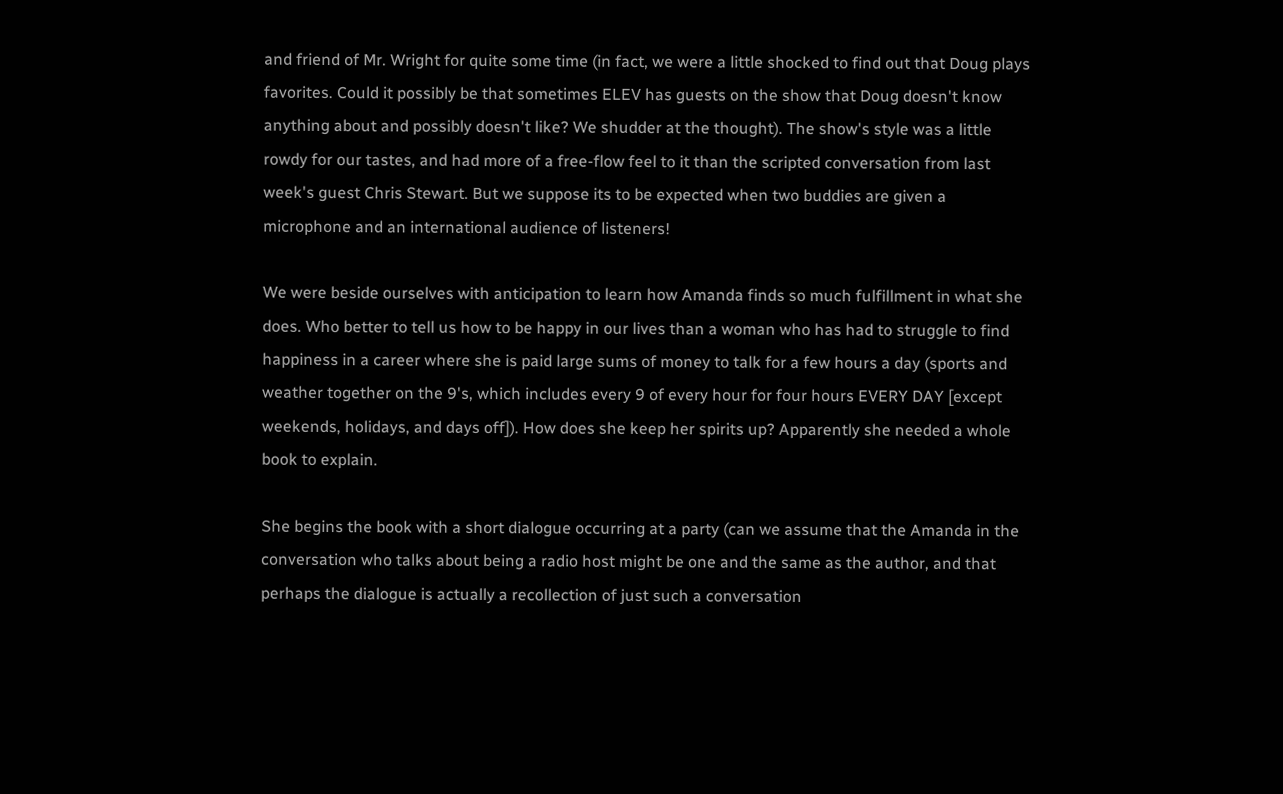and friend of Mr. Wright for quite some time (in fact, we were a little shocked to find out that Doug plays favorites. Could it possibly be that sometimes ELEV has guests on the show that Doug doesn't know anything about and possibly doesn't like? We shudder at the thought). The show's style was a little rowdy for our tastes, and had more of a free-flow feel to it than the scripted conversation from last week's guest Chris Stewart. But we suppose its to be expected when two buddies are given a microphone and an international audience of listeners!

We were beside ourselves with anticipation to learn how Amanda finds so much fulfillment in what she does. Who better to tell us how to be happy in our lives than a woman who has had to struggle to find happiness in a career where she is paid large sums of money to talk for a few hours a day (sports and weather together on the 9's, which includes every 9 of every hour for four hours EVERY DAY [except weekends, holidays, and days off]). How does she keep her spirits up? Apparently she needed a whole book to explain.

She begins the book with a short dialogue occurring at a party (can we assume that the Amanda in the conversation who talks about being a radio host might be one and the same as the author, and that perhaps the dialogue is actually a recollection of just such a conversation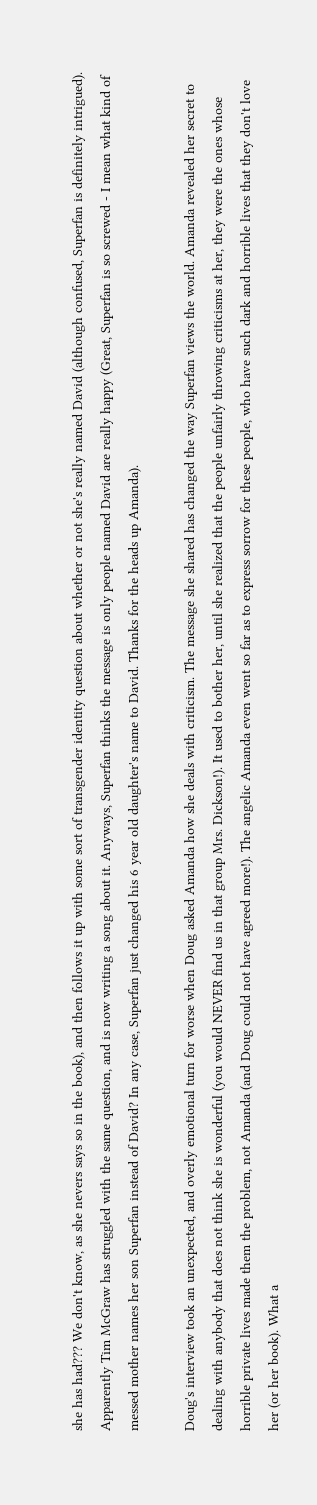she has had??? We don't know, as she nevers says so in the book), and then follows it up with some sort of transgender identity question about whether or not she's really named David (although confused, Superfan is definitely intrigued). Apparently Tim McGraw has struggled with the same question, and is now writing a song about it. Anyways, Superfan thinks the message is only people named David are really happy (Great, Superfan is so screwed - I mean what kind of messed mother names her son Superfan instead of David? In any case, Superfan just changed his 6 year old daughter's name to David. Thanks for the heads up Amanda).

Doug's interview took an unexpected, and overly emotional turn for worse when Doug asked Amanda how she deals with criticism. The message she shared has changed the way Superfan views the world. Amanda revealed her secret to dealing with anybody that does not think she is wonderful (you would NEVER find us in that group Mrs. Dickson!). It used to bother her, until she realized that the people unfairly throwing criticisms at her, they were the ones whose horrible private lives made them the problem, not Amanda (and Doug could not have agreed more!). The angelic Amanda even went so far as to express sorrow for these people, who have such dark and horrible lives that they don't love her (or her book). What a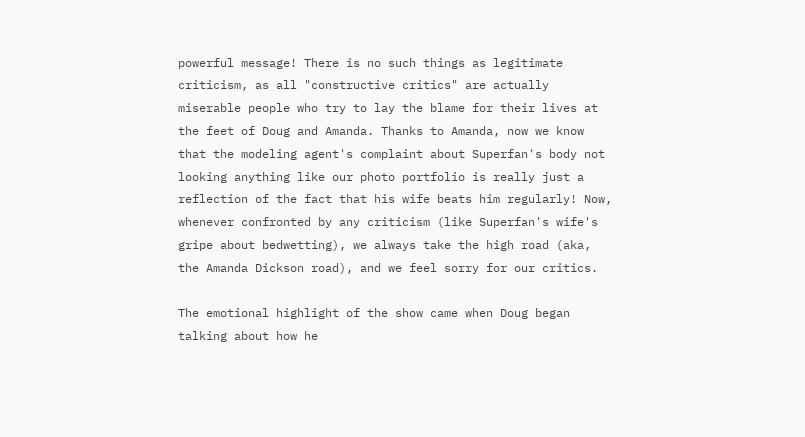powerful message! There is no such things as legitimate criticism, as all "constructive critics" are actually miserable people who try to lay the blame for their lives at the feet of Doug and Amanda. Thanks to Amanda, now we know that the modeling agent's complaint about Superfan's body not looking anything like our photo portfolio is really just a reflection of the fact that his wife beats him regularly! Now, whenever confronted by any criticism (like Superfan's wife's gripe about bedwetting), we always take the high road (aka, the Amanda Dickson road), and we feel sorry for our critics.

The emotional highlight of the show came when Doug began talking about how he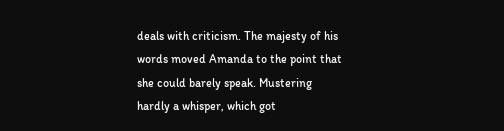deals with criticism. The majesty of his words moved Amanda to the point that she could barely speak. Mustering hardly a whisper, which got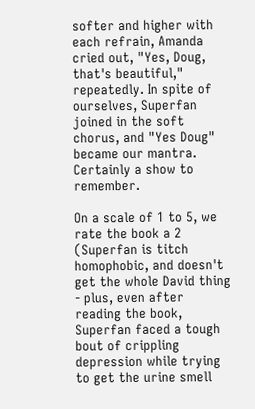softer and higher with each refrain, Amanda cried out, "Yes, Doug, that's beautiful," repeatedly. In spite of ourselves, Superfan joined in the soft chorus, and "Yes Doug" became our mantra. Certainly a show to remember.

On a scale of 1 to 5, we rate the book a 2 (Superfan is titch homophobic, and doesn't get the whole David thing - plus, even after reading the book, Superfan faced a tough bout of crippling depression while trying to get the urine smell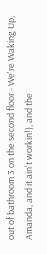out of bathroom 3 on the second floor - We're Waking Up, Amanda, and it ain't workin!), and the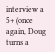interview a 5+ (once again, Doug turns a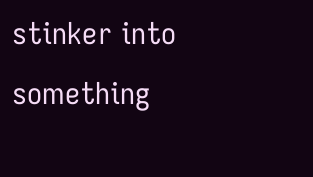stinker into something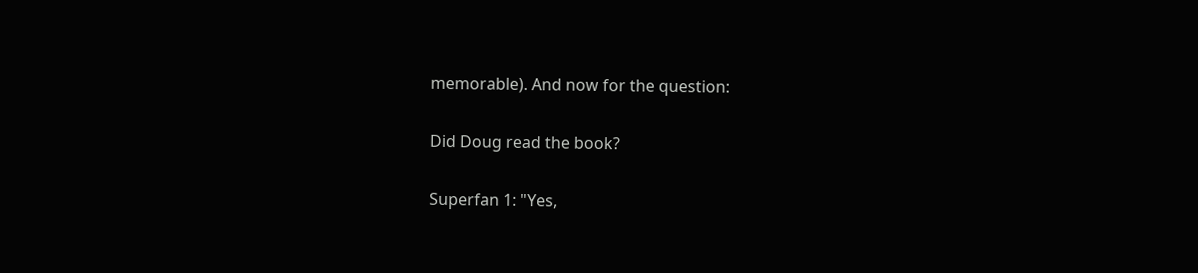memorable). And now for the question:

Did Doug read the book?

Superfan 1: "Yes,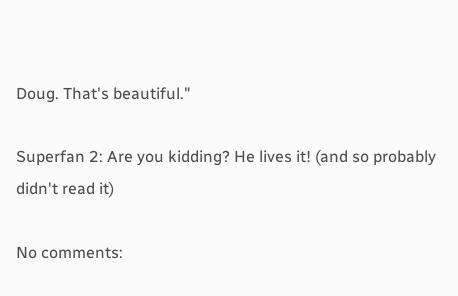Doug. That's beautiful."

Superfan 2: Are you kidding? He lives it! (and so probably didn't read it)

No comments: